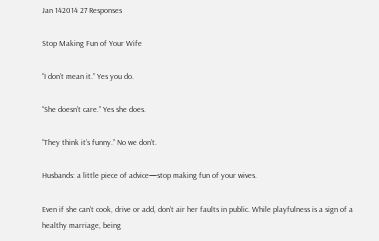Jan 142014 27 Responses

Stop Making Fun of Your Wife

“I don’t mean it.” Yes you do.

“She doesn’t care.” Yes she does.

“They think it’s funny.” No we don’t.

Husbands: a little piece of advice—stop making fun of your wives.

Even if she can’t cook, drive or add, don’t air her faults in public. While playfulness is a sign of a healthy marriage, being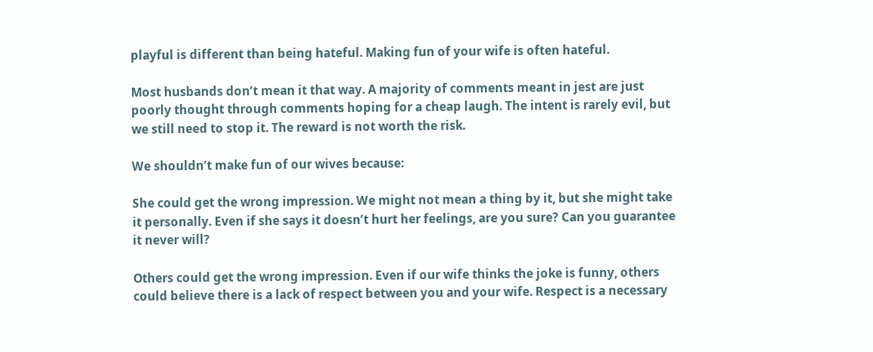playful is different than being hateful. Making fun of your wife is often hateful.

Most husbands don’t mean it that way. A majority of comments meant in jest are just poorly thought through comments hoping for a cheap laugh. The intent is rarely evil, but we still need to stop it. The reward is not worth the risk.

We shouldn’t make fun of our wives because:

She could get the wrong impression. We might not mean a thing by it, but she might take it personally. Even if she says it doesn’t hurt her feelings, are you sure? Can you guarantee it never will?

Others could get the wrong impression. Even if our wife thinks the joke is funny, others could believe there is a lack of respect between you and your wife. Respect is a necessary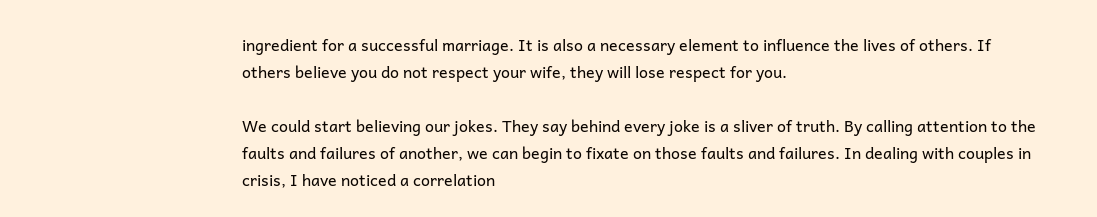ingredient for a successful marriage. It is also a necessary element to influence the lives of others. If others believe you do not respect your wife, they will lose respect for you.

We could start believing our jokes. They say behind every joke is a sliver of truth. By calling attention to the faults and failures of another, we can begin to fixate on those faults and failures. In dealing with couples in crisis, I have noticed a correlation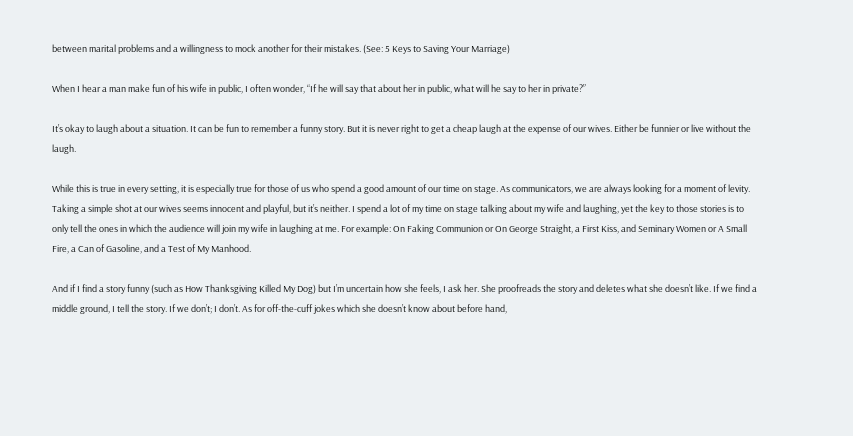between marital problems and a willingness to mock another for their mistakes. (See: 5 Keys to Saving Your Marriage)

When I hear a man make fun of his wife in public, I often wonder, “If he will say that about her in public, what will he say to her in private?”

It’s okay to laugh about a situation. It can be fun to remember a funny story. But it is never right to get a cheap laugh at the expense of our wives. Either be funnier or live without the laugh.

While this is true in every setting, it is especially true for those of us who spend a good amount of our time on stage. As communicators, we are always looking for a moment of levity. Taking a simple shot at our wives seems innocent and playful, but it’s neither. I spend a lot of my time on stage talking about my wife and laughing, yet the key to those stories is to only tell the ones in which the audience will join my wife in laughing at me. For example: On Faking Communion or On George Straight, a First Kiss, and Seminary Women or A Small Fire, a Can of Gasoline, and a Test of My Manhood.

And if I find a story funny (such as How Thanksgiving Killed My Dog) but I’m uncertain how she feels, I ask her. She proofreads the story and deletes what she doesn’t like. If we find a middle ground, I tell the story. If we don’t; I don’t. As for off-the-cuff jokes which she doesn’t know about before hand,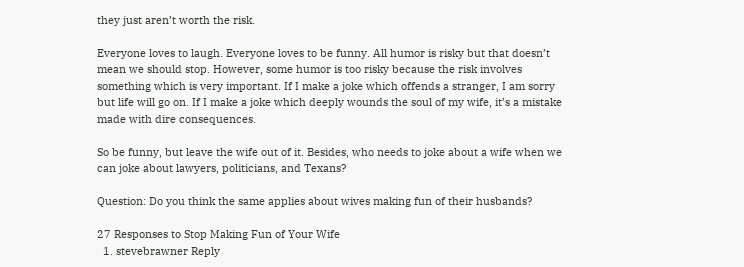they just aren’t worth the risk.

Everyone loves to laugh. Everyone loves to be funny. All humor is risky but that doesn’t mean we should stop. However, some humor is too risky because the risk involves something which is very important. If I make a joke which offends a stranger, I am sorry but life will go on. If I make a joke which deeply wounds the soul of my wife, it’s a mistake made with dire consequences.

So be funny, but leave the wife out of it. Besides, who needs to joke about a wife when we can joke about lawyers, politicians, and Texans?

Question: Do you think the same applies about wives making fun of their husbands?

27 Responses to Stop Making Fun of Your Wife
  1. stevebrawner Reply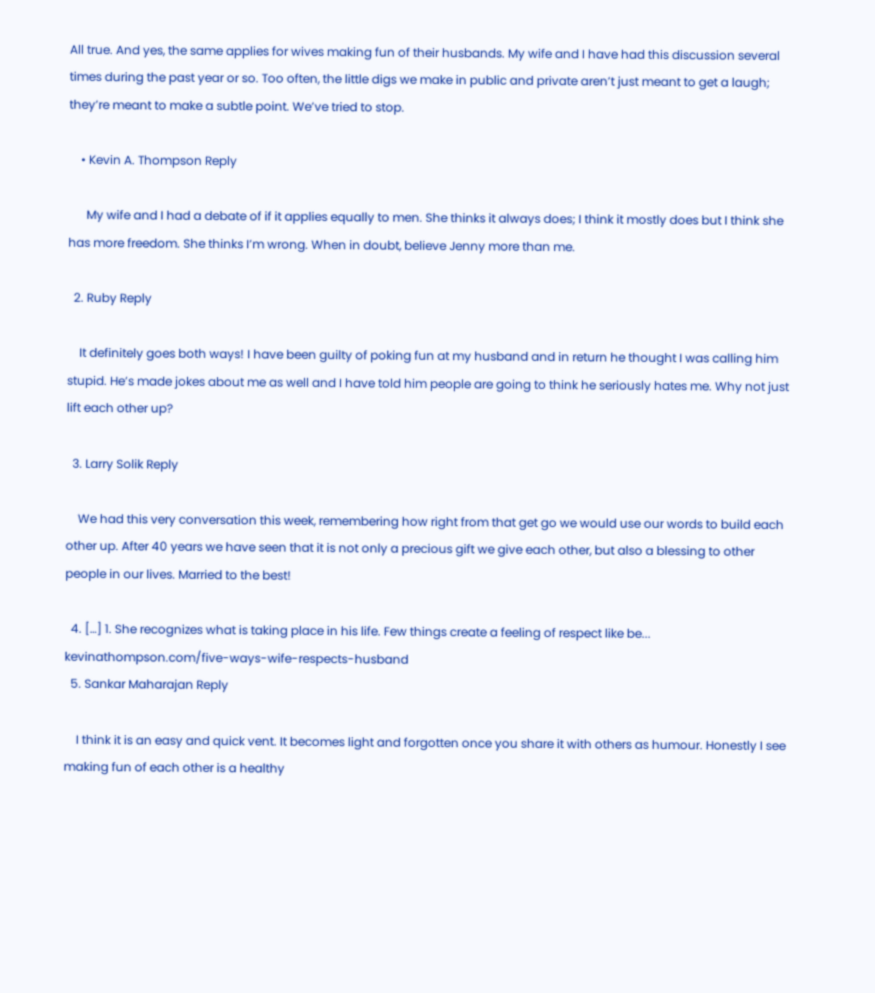All true. And yes, the same applies for wives making fun of their husbands. My wife and I have had this discussion several times during the past year or so. Too often, the little digs we make in public and private aren’t just meant to get a laugh; they’re meant to make a subtle point. We’ve tried to stop.

    • Kevin A. Thompson Reply

      My wife and I had a debate of if it applies equally to men. She thinks it always does; I think it mostly does but I think she has more freedom. She thinks I’m wrong. When in doubt, believe Jenny more than me.

  2. Ruby Reply

    It definitely goes both ways! I have been guilty of poking fun at my husband and in return he thought I was calling him stupid. He’s made jokes about me as well and I have told him people are going to think he seriously hates me. Why not just lift each other up?

  3. Larry Solik Reply

    We had this very conversation this week, remembering how right from that get go we would use our words to build each other up. After 40 years we have seen that it is not only a precious gift we give each other, but also a blessing to other people in our lives. Married to the best!

  4. […] 1. She recognizes what is taking place in his life. Few things create a feeling of respect like be... kevinathompson.com/five-ways-wife-respects-husband
  5. Sankar Maharajan Reply

    I think it is an easy and quick vent. It becomes light and forgotten once you share it with others as humour. Honestly I see making fun of each other is a healthy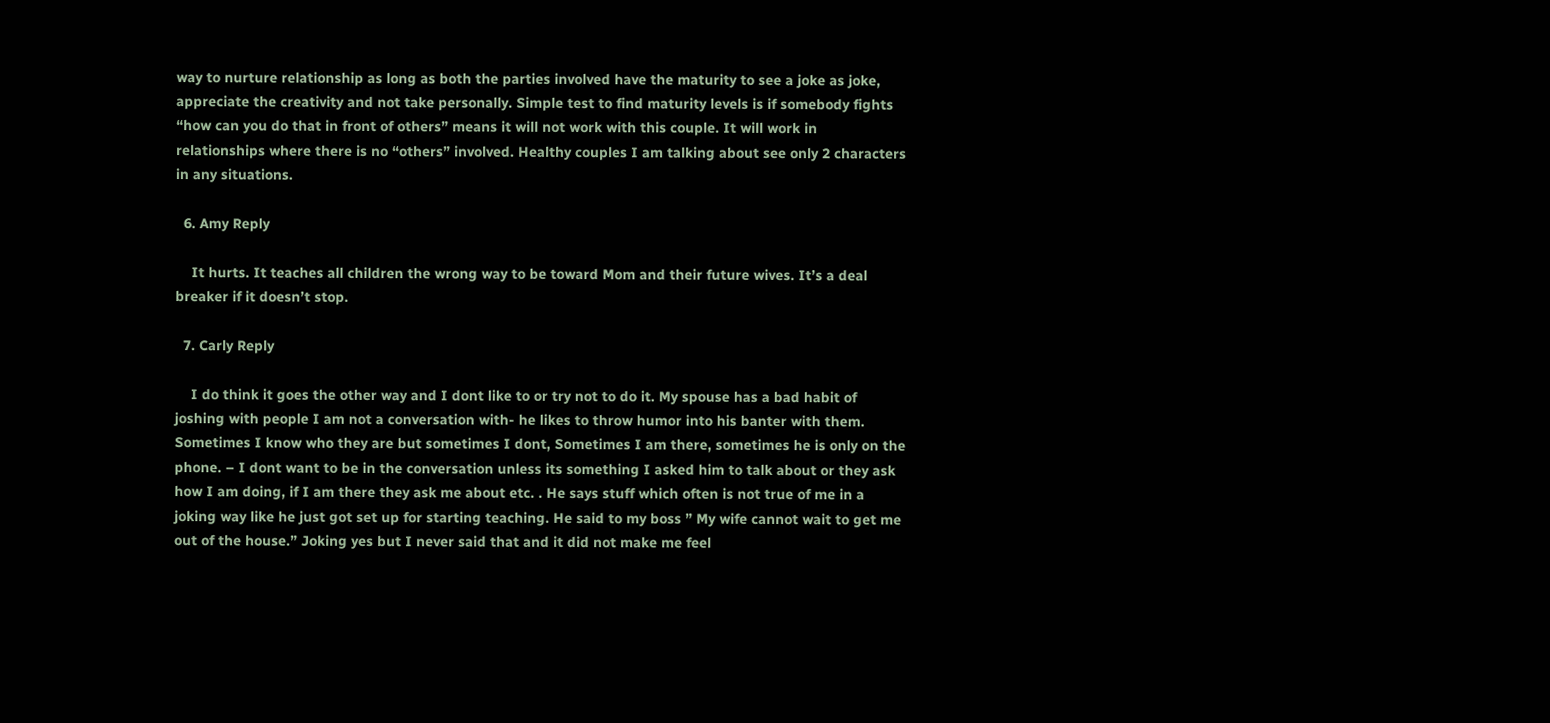way to nurture relationship as long as both the parties involved have the maturity to see a joke as joke, appreciate the creativity and not take personally. Simple test to find maturity levels is if somebody fights “how can you do that in front of others” means it will not work with this couple. It will work in relationships where there is no “others” involved. Healthy couples I am talking about see only 2 characters in any situations.

  6. Amy Reply

    It hurts. It teaches all children the wrong way to be toward Mom and their future wives. It’s a deal breaker if it doesn’t stop.

  7. Carly Reply

    I do think it goes the other way and I dont like to or try not to do it. My spouse has a bad habit of joshing with people I am not a conversation with- he likes to throw humor into his banter with them. Sometimes I know who they are but sometimes I dont, Sometimes I am there, sometimes he is only on the phone. – I dont want to be in the conversation unless its something I asked him to talk about or they ask how I am doing, if I am there they ask me about etc. . He says stuff which often is not true of me in a joking way like he just got set up for starting teaching. He said to my boss ” My wife cannot wait to get me out of the house.” Joking yes but I never said that and it did not make me feel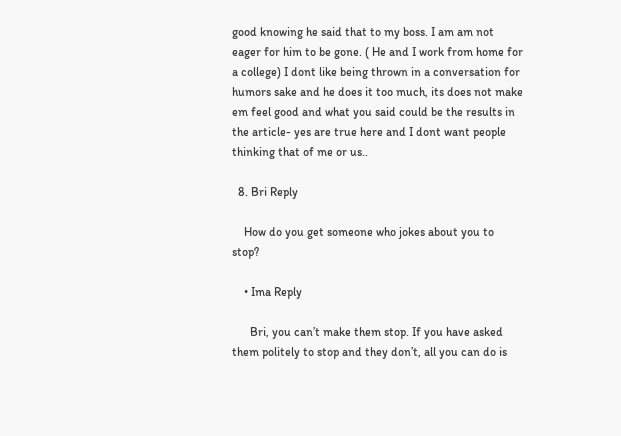good knowing he said that to my boss. I am am not eager for him to be gone. ( He and I work from home for a college) I dont like being thrown in a conversation for humors sake and he does it too much, its does not make em feel good and what you said could be the results in the article- yes are true here and I dont want people thinking that of me or us..

  8. Bri Reply

    How do you get someone who jokes about you to stop?

    • Ima Reply

      Bri, you can’t make them stop. If you have asked them politely to stop and they don’t, all you can do is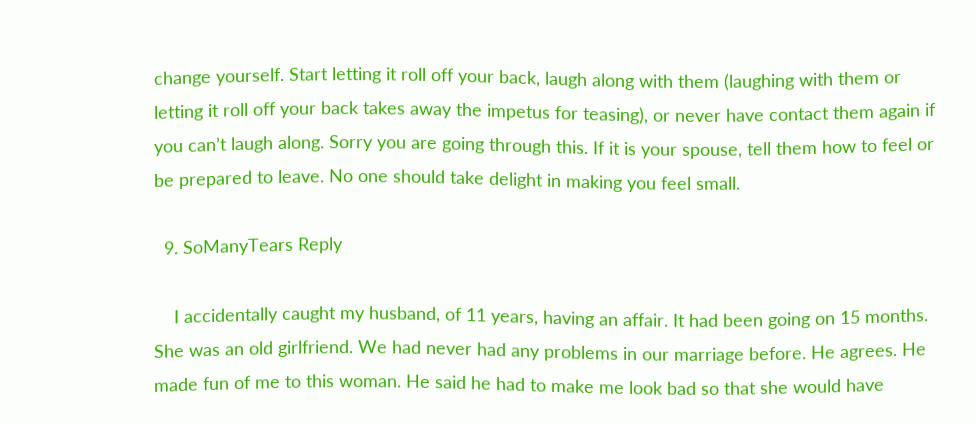change yourself. Start letting it roll off your back, laugh along with them (laughing with them or letting it roll off your back takes away the impetus for teasing), or never have contact them again if you can’t laugh along. Sorry you are going through this. If it is your spouse, tell them how to feel or be prepared to leave. No one should take delight in making you feel small.

  9. SoManyTears Reply

    I accidentally caught my husband, of 11 years, having an affair. It had been going on 15 months. She was an old girlfriend. We had never had any problems in our marriage before. He agrees. He made fun of me to this woman. He said he had to make me look bad so that she would have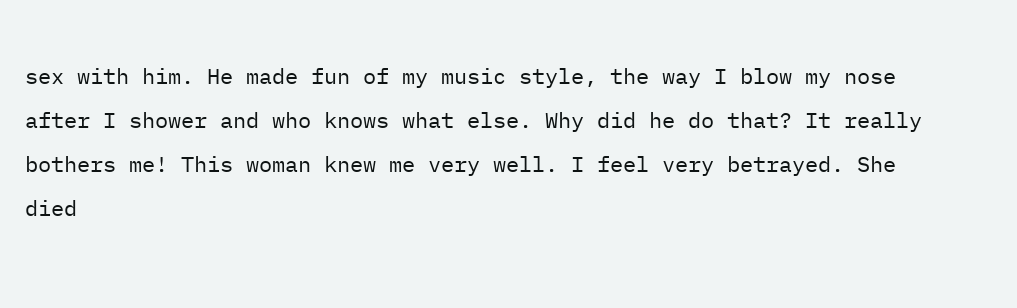sex with him. He made fun of my music style, the way I blow my nose after I shower and who knows what else. Why did he do that? It really bothers me! This woman knew me very well. I feel very betrayed. She died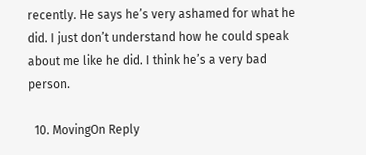recently. He says he’s very ashamed for what he did. I just don’t understand how he could speak about me like he did. I think he’s a very bad person.

  10. MovingOn Reply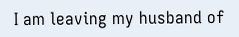I am leaving my husband of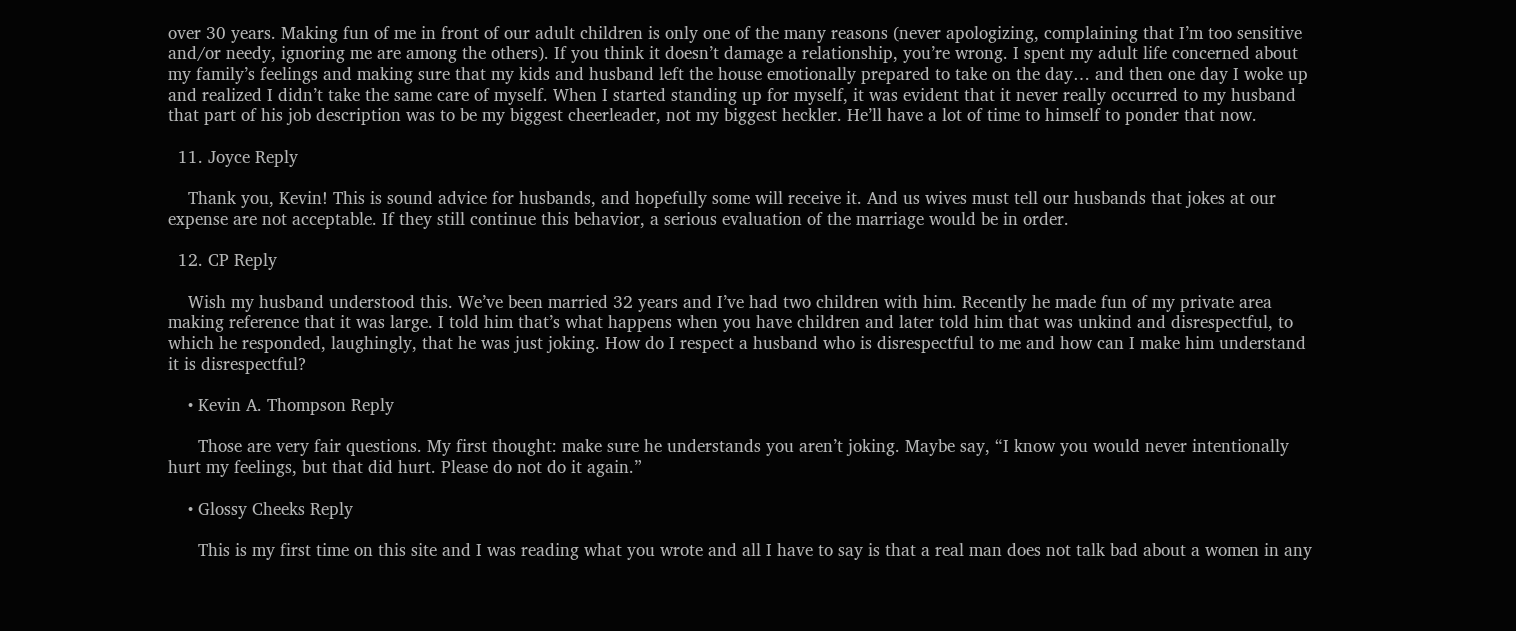over 30 years. Making fun of me in front of our adult children is only one of the many reasons (never apologizing, complaining that I’m too sensitive and/or needy, ignoring me are among the others). If you think it doesn’t damage a relationship, you’re wrong. I spent my adult life concerned about my family’s feelings and making sure that my kids and husband left the house emotionally prepared to take on the day… and then one day I woke up and realized I didn’t take the same care of myself. When I started standing up for myself, it was evident that it never really occurred to my husband that part of his job description was to be my biggest cheerleader, not my biggest heckler. He’ll have a lot of time to himself to ponder that now.

  11. Joyce Reply

    Thank you, Kevin! This is sound advice for husbands, and hopefully some will receive it. And us wives must tell our husbands that jokes at our expense are not acceptable. If they still continue this behavior, a serious evaluation of the marriage would be in order.

  12. CP Reply

    Wish my husband understood this. We’ve been married 32 years and I’ve had two children with him. Recently he made fun of my private area making reference that it was large. I told him that’s what happens when you have children and later told him that was unkind and disrespectful, to which he responded, laughingly, that he was just joking. How do I respect a husband who is disrespectful to me and how can I make him understand it is disrespectful?

    • Kevin A. Thompson Reply

      Those are very fair questions. My first thought: make sure he understands you aren’t joking. Maybe say, “I know you would never intentionally hurt my feelings, but that did hurt. Please do not do it again.”

    • Glossy Cheeks Reply

      This is my first time on this site and I was reading what you wrote and all I have to say is that a real man does not talk bad about a women in any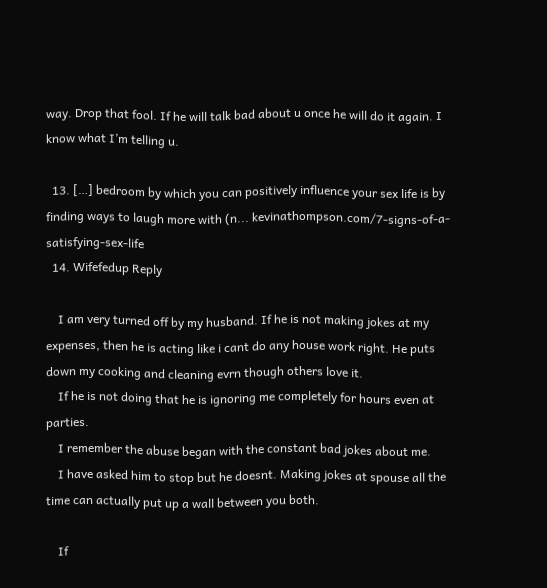way. Drop that fool. If he will talk bad about u once he will do it again. I know what I’m telling u.

  13. […] bedroom by which you can positively influence your sex life is by finding ways to laugh more with (n... kevinathompson.com/7-signs-of-a-satisfying-sex-life
  14. Wifefedup Reply

    I am very turned off by my husband. If he is not making jokes at my expenses, then he is acting like i cant do any house work right. He puts down my cooking and cleaning evrn though others love it.
    If he is not doing that he is ignoring me completely for hours even at parties.
    I remember the abuse began with the constant bad jokes about me.
    I have asked him to stop but he doesnt. Making jokes at spouse all the time can actually put up a wall between you both.

    If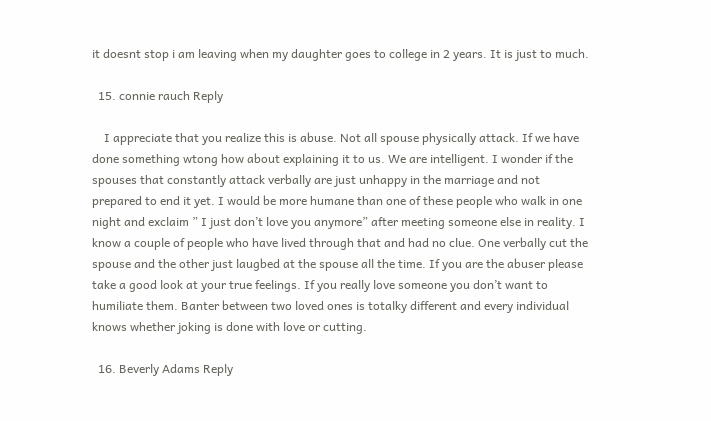it doesnt stop i am leaving when my daughter goes to college in 2 years. It is just to much.

  15. connie rauch Reply

    I appreciate that you realize this is abuse. Not all spouse physically attack. If we have done something wtong how about explaining it to us. We are intelligent. I wonder if the spouses that constantly attack verbally are just unhappy in the marriage and not prepared to end it yet. I would be more humane than one of these people who walk in one night and exclaim ” I just don’t love you anymore” after meeting someone else in reality. I know a couple of people who have lived through that and had no clue. One verbally cut the spouse and the other just laugbed at the spouse all the time. If you are the abuser please take a good look at your true feelings. If you really love someone you don’t want to humiliate them. Banter between two loved ones is totalky different and every individual knows whether joking is done with love or cutting.

  16. Beverly Adams Reply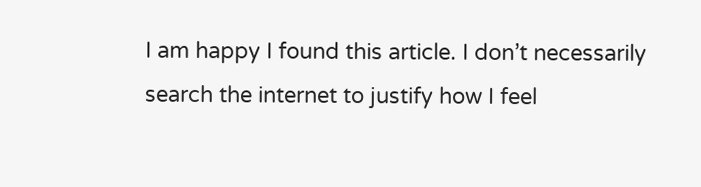I am happy I found this article. I don’t necessarily search the internet to justify how I feel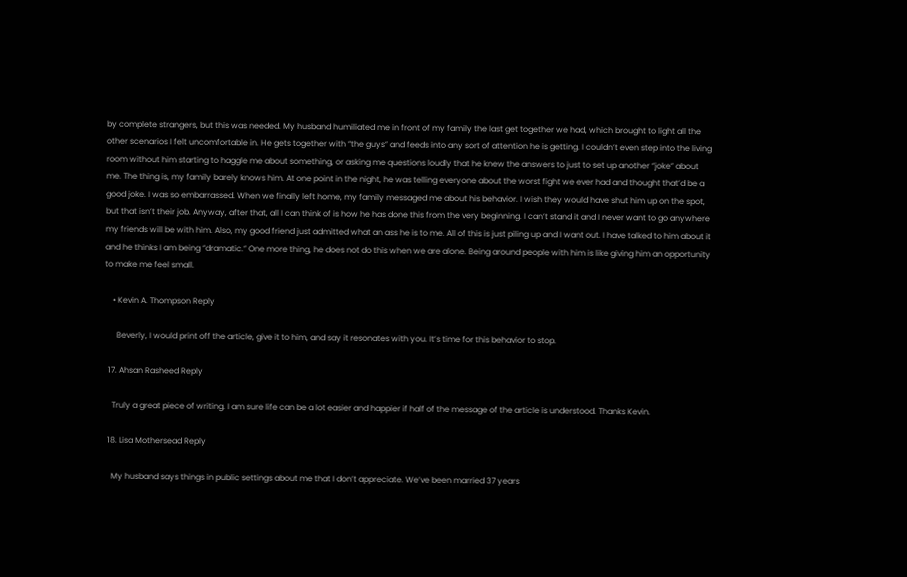by complete strangers, but this was needed. My husband humiliated me in front of my family the last get together we had, which brought to light all the other scenarios I felt uncomfortable in. He gets together with “the guys” and feeds into any sort of attention he is getting. I couldn’t even step into the living room without him starting to haggle me about something, or asking me questions loudly that he knew the answers to just to set up another “joke” about me. The thing is, my family barely knows him. At one point in the night, he was telling everyone about the worst fight we ever had and thought that’d be a good joke. I was so embarrassed. When we finally left home, my family messaged me about his behavior. I wish they would have shut him up on the spot, but that isn’t their job. Anyway, after that, all I can think of is how he has done this from the very beginning. I can’t stand it and I never want to go anywhere my friends will be with him. Also, my good friend just admitted what an ass he is to me. All of this is just piling up and I want out. I have talked to him about it and he thinks I am being “dramatic.” One more thing, he does not do this when we are alone. Being around people with him is like giving him an opportunity to make me feel small.

    • Kevin A. Thompson Reply

      Beverly, I would print off the article, give it to him, and say it resonates with you. It’s time for this behavior to stop.

  17. Ahsan Rasheed Reply

    Truly a great piece of writing. I am sure life can be a lot easier and happier if half of the message of the article is understood. Thanks Kevin.

  18. Lisa Mothersead Reply

    My husband says things in public settings about me that I don’t appreciate. We’ve been married 37 years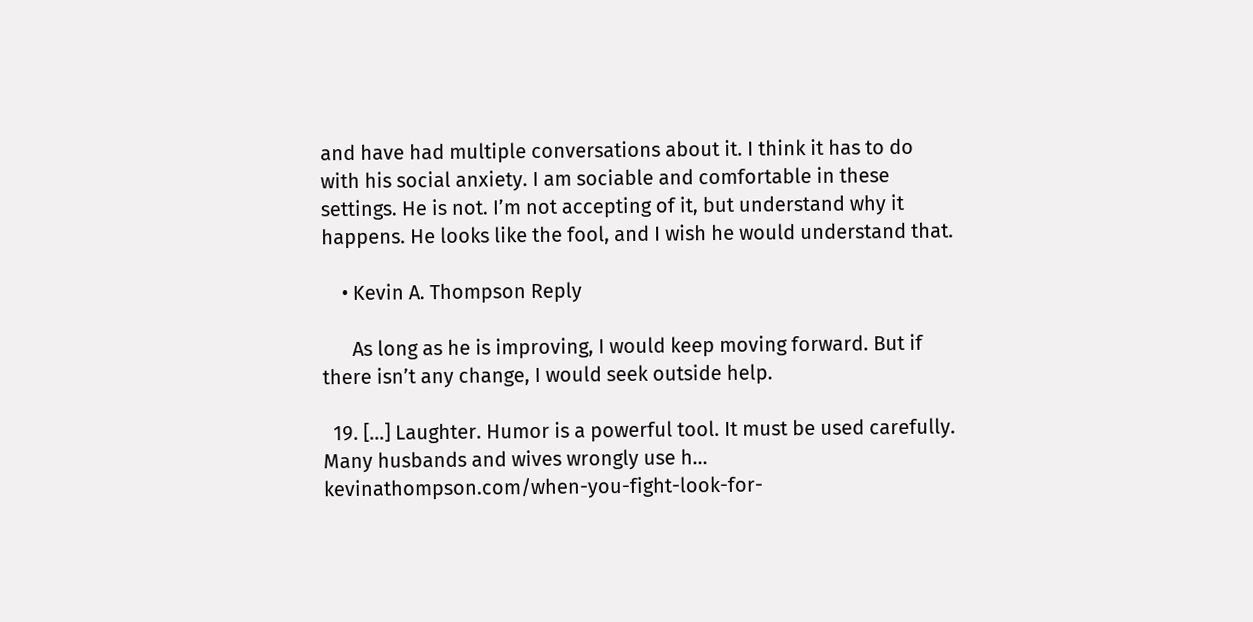and have had multiple conversations about it. I think it has to do with his social anxiety. I am sociable and comfortable in these settings. He is not. I’m not accepting of it, but understand why it happens. He looks like the fool, and I wish he would understand that.

    • Kevin A. Thompson Reply

      As long as he is improving, I would keep moving forward. But if there isn’t any change, I would seek outside help.

  19. […] Laughter. Humor is a powerful tool. It must be used carefully. Many husbands and wives wrongly use h... kevinathompson.com/when-you-fight-look-for-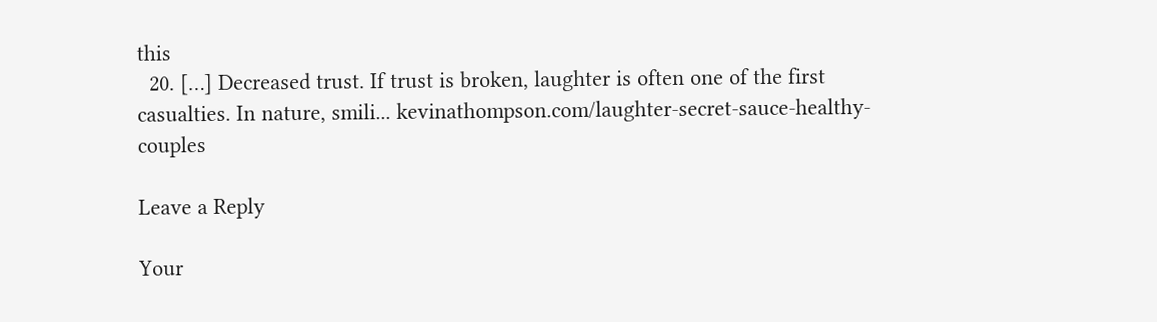this
  20. […] Decreased trust. If trust is broken, laughter is often one of the first casualties. In nature, smili... kevinathompson.com/laughter-secret-sauce-healthy-couples

Leave a Reply

Your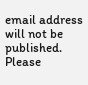email address will not be published. Please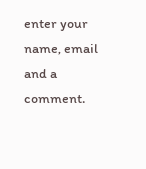enter your name, email and a comment.